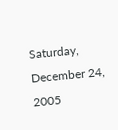Saturday, December 24, 2005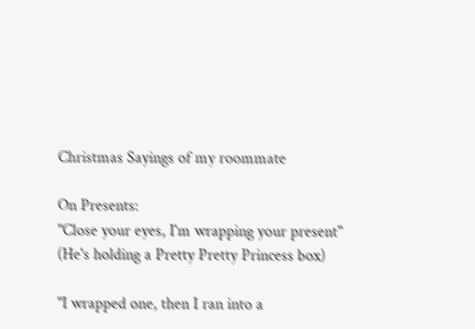Christmas Sayings of my roommate

On Presents:
"Close your eyes, I'm wrapping your present" (He's holding a Pretty Pretty Princess box)

"I wrapped one, then I ran into a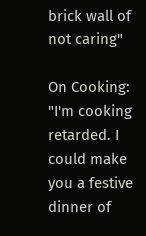brick wall of not caring"

On Cooking:
"I'm cooking retarded. I could make you a festive dinner of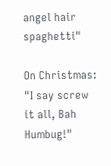angel hair spaghetti"

On Christmas:
"I say screw it all, Bah Humbug!"